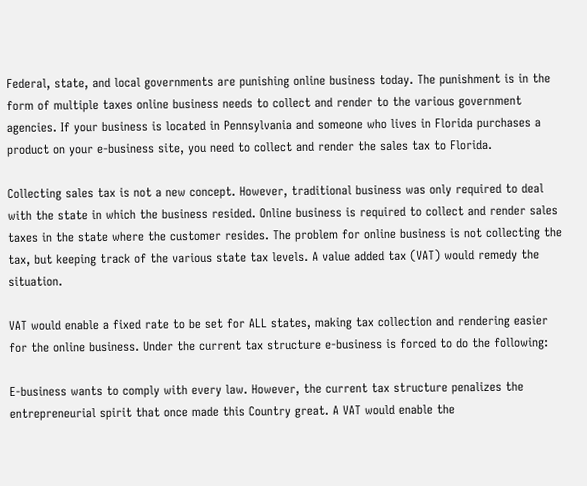Federal, state, and local governments are punishing online business today. The punishment is in the form of multiple taxes online business needs to collect and render to the various government agencies. If your business is located in Pennsylvania and someone who lives in Florida purchases a product on your e-business site, you need to collect and render the sales tax to Florida.

Collecting sales tax is not a new concept. However, traditional business was only required to deal with the state in which the business resided. Online business is required to collect and render sales taxes in the state where the customer resides. The problem for online business is not collecting the tax, but keeping track of the various state tax levels. A value added tax (VAT) would remedy the situation.

VAT would enable a fixed rate to be set for ALL states, making tax collection and rendering easier for the online business. Under the current tax structure e-business is forced to do the following:

E-business wants to comply with every law. However, the current tax structure penalizes the entrepreneurial spirit that once made this Country great. A VAT would enable the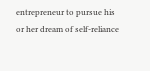entrepreneur to pursue his or her dream of self-reliance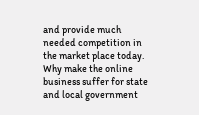and provide much needed competition in the market place today. Why make the online business suffer for state and local government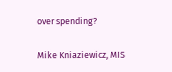over spending?

Mike Kniaziewicz, MIS